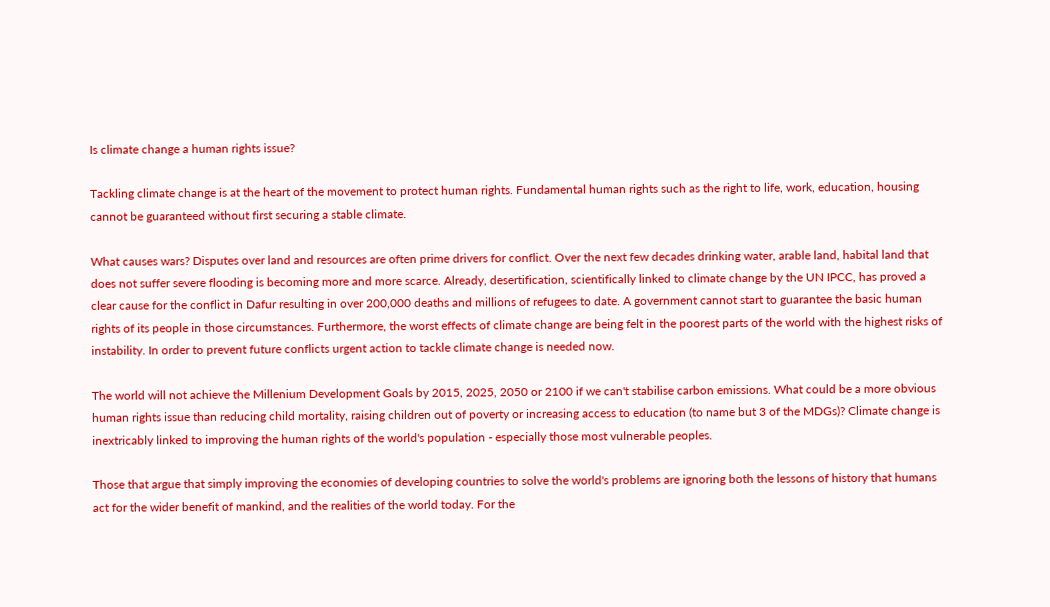Is climate change a human rights issue?

Tackling climate change is at the heart of the movement to protect human rights. Fundamental human rights such as the right to life, work, education, housing cannot be guaranteed without first securing a stable climate.

What causes wars? Disputes over land and resources are often prime drivers for conflict. Over the next few decades drinking water, arable land, habital land that does not suffer severe flooding is becoming more and more scarce. Already, desertification, scientifically linked to climate change by the UN IPCC, has proved a clear cause for the conflict in Dafur resulting in over 200,000 deaths and millions of refugees to date. A government cannot start to guarantee the basic human rights of its people in those circumstances. Furthermore, the worst effects of climate change are being felt in the poorest parts of the world with the highest risks of instability. In order to prevent future conflicts urgent action to tackle climate change is needed now.

The world will not achieve the Millenium Development Goals by 2015, 2025, 2050 or 2100 if we can't stabilise carbon emissions. What could be a more obvious human rights issue than reducing child mortality, raising children out of poverty or increasing access to education (to name but 3 of the MDGs)? Climate change is inextricably linked to improving the human rights of the world's population - especially those most vulnerable peoples.

Those that argue that simply improving the economies of developing countries to solve the world's problems are ignoring both the lessons of history that humans act for the wider benefit of mankind, and the realities of the world today. For the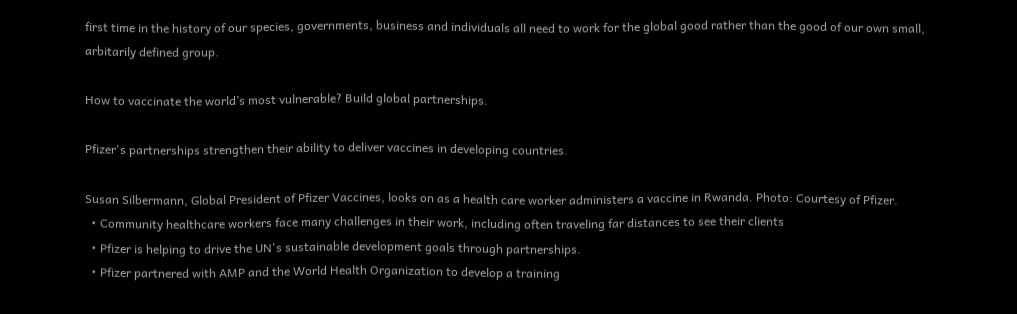first time in the history of our species, governments, business and individuals all need to work for the global good rather than the good of our own small, arbitarily defined group.

How to vaccinate the world’s most vulnerable? Build global partnerships.

Pfizer's partnerships strengthen their ability to deliver vaccines in developing countries.

Susan Silbermann, Global President of Pfizer Vaccines, looks on as a health care worker administers a vaccine in Rwanda. Photo: Courtesy of Pfizer.
  • Community healthcare workers face many challenges in their work, including often traveling far distances to see their clients
  • Pfizer is helping to drive the UN's sustainable development goals through partnerships.
  • Pfizer partnered with AMP and the World Health Organization to develop a training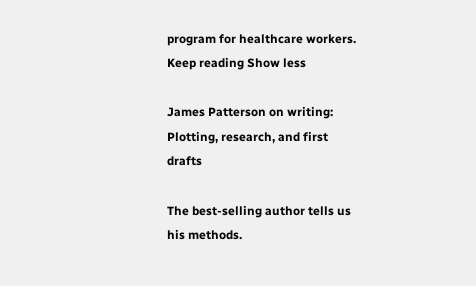program for healthcare workers.
Keep reading Show less

James Patterson on writing: Plotting, research, and first drafts

The best-selling author tells us his methods.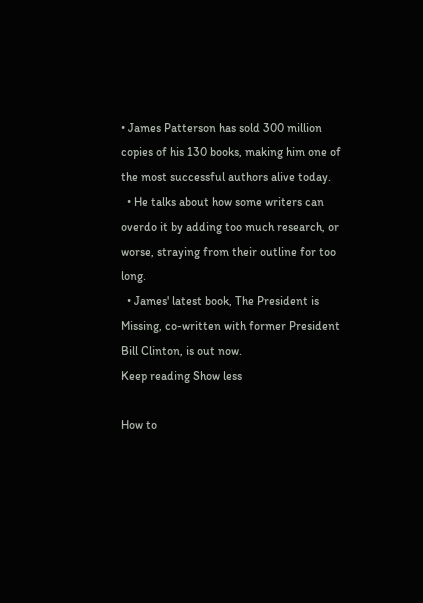• James Patterson has sold 300 million copies of his 130 books, making him one of the most successful authors alive today.
  • He talks about how some writers can overdo it by adding too much research, or worse, straying from their outline for too long.
  • James' latest book, The President is Missing, co-written with former President Bill Clinton, is out now.
Keep reading Show less

How to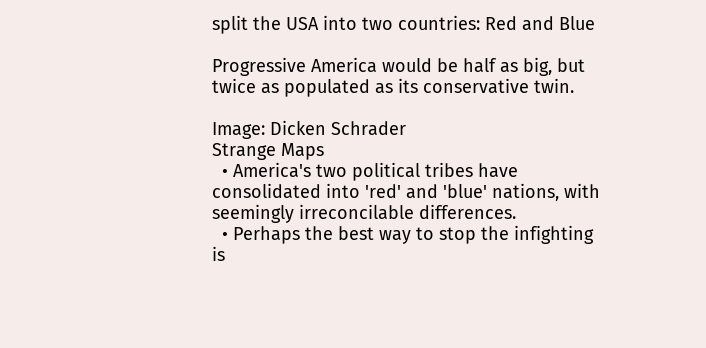split the USA into two countries: Red and Blue

Progressive America would be half as big, but twice as populated as its conservative twin.

Image: Dicken Schrader
Strange Maps
  • America's two political tribes have consolidated into 'red' and 'blue' nations, with seemingly irreconcilable differences.
  • Perhaps the best way to stop the infighting is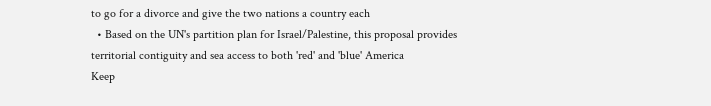to go for a divorce and give the two nations a country each
  • Based on the UN's partition plan for Israel/Palestine, this proposal provides territorial contiguity and sea access to both 'red' and 'blue' America
Keep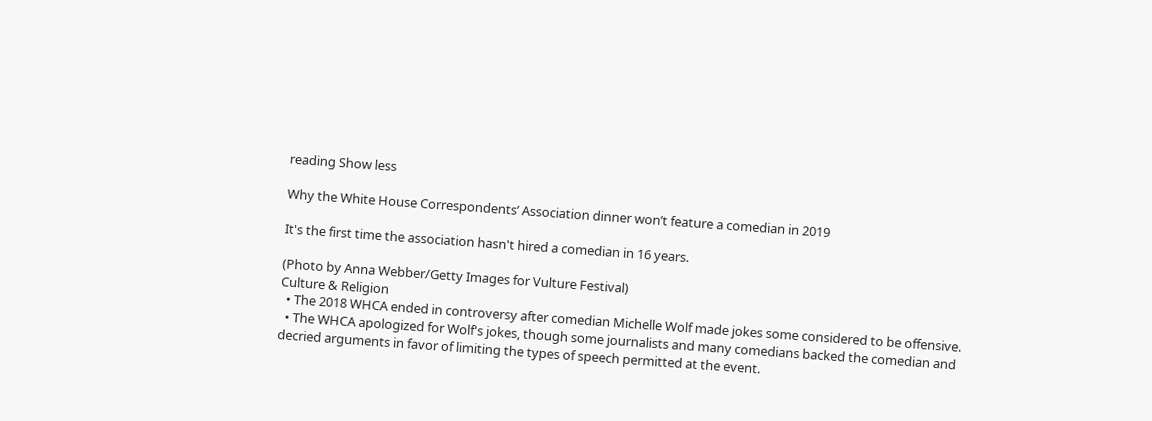reading Show less

Why the White House Correspondents’ Association dinner won’t feature a comedian in 2019

It's the first time the association hasn't hired a comedian in 16 years.

(Photo by Anna Webber/Getty Images for Vulture Festival)
Culture & Religion
  • The 2018 WHCA ended in controversy after comedian Michelle Wolf made jokes some considered to be offensive.
  • The WHCA apologized for Wolf's jokes, though some journalists and many comedians backed the comedian and decried arguments in favor of limiting the types of speech permitted at the event.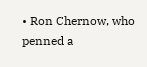• Ron Chernow, who penned a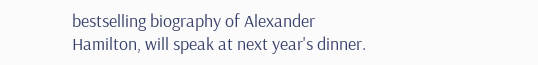bestselling biography of Alexander Hamilton, will speak at next year's dinner.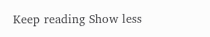Keep reading Show less